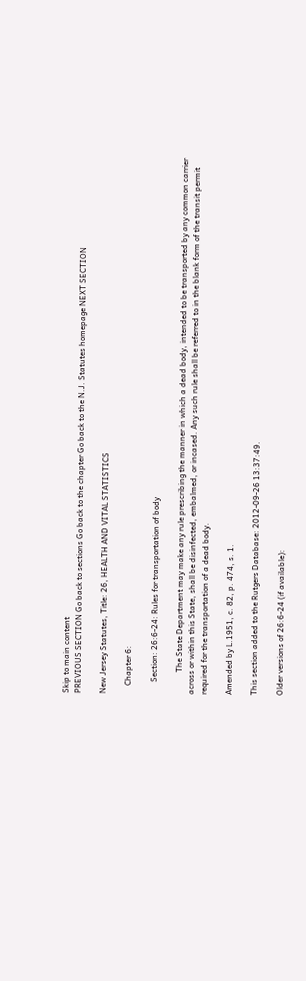Skip to main content
PREVIOUS SECTION Go back to sections Go back to the chapter Go back to the N.J. Statutes homepage NEXT SECTION

New Jersey Statutes, Title: 26, HEALTH AND VITAL STATISTICS

    Chapter 6:

      Section: 26:6-24: Rules for transportation of body

           The State Department may make any rule prescribing the manner in which a dead body, intended to be transported by any common carrier across or within this State, shall be disinfected, embalmed, or incased. Any such rule shall be referred to in the blank form of the transit permit required for the transportation of a dead body.

Amended by L.1951, c. 82, p. 474, s. 1.

This section added to the Rutgers Database: 2012-09-26 13:37:49.

Older versions of 26:6-24 (if available):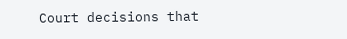Court decisions that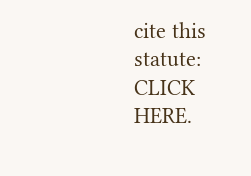cite this statute: CLICK HERE.